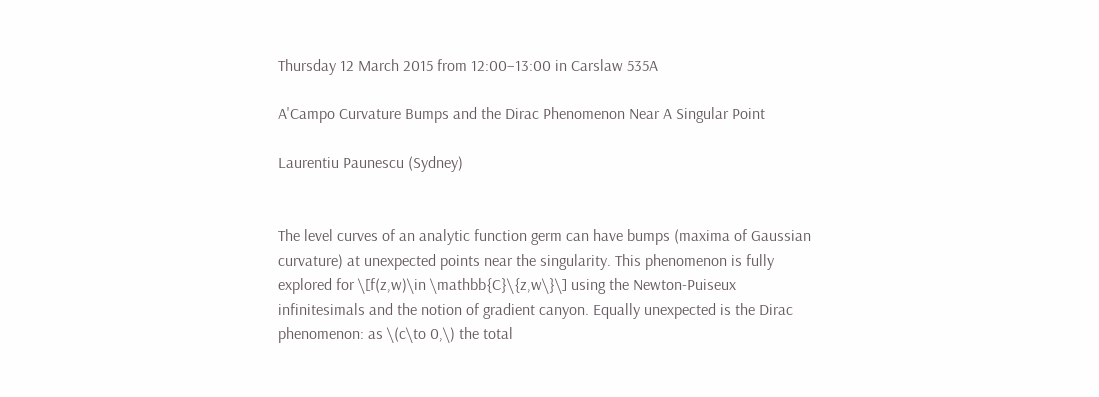Thursday 12 March 2015 from 12:00–13:00 in Carslaw 535A

A'Campo Curvature Bumps and the Dirac Phenomenon Near A Singular Point

Laurentiu Paunescu (Sydney)


The level curves of an analytic function germ can have bumps (maxima of Gaussian curvature) at unexpected points near the singularity. This phenomenon is fully explored for \[f(z,w)\in \mathbb{C}\{z,w\}\] using the Newton-Puiseux infinitesimals and the notion of gradient canyon. Equally unexpected is the Dirac phenomenon: as \(c\to 0,\) the total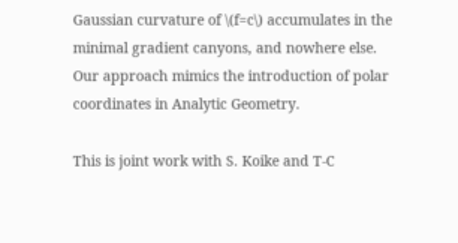Gaussian curvature of \(f=c\) accumulates in the minimal gradient canyons, and nowhere else. Our approach mimics the introduction of polar coordinates in Analytic Geometry.

This is joint work with S. Koike and T-C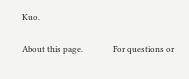Kuo.

About this page.               For questions or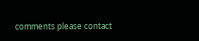comments please contact